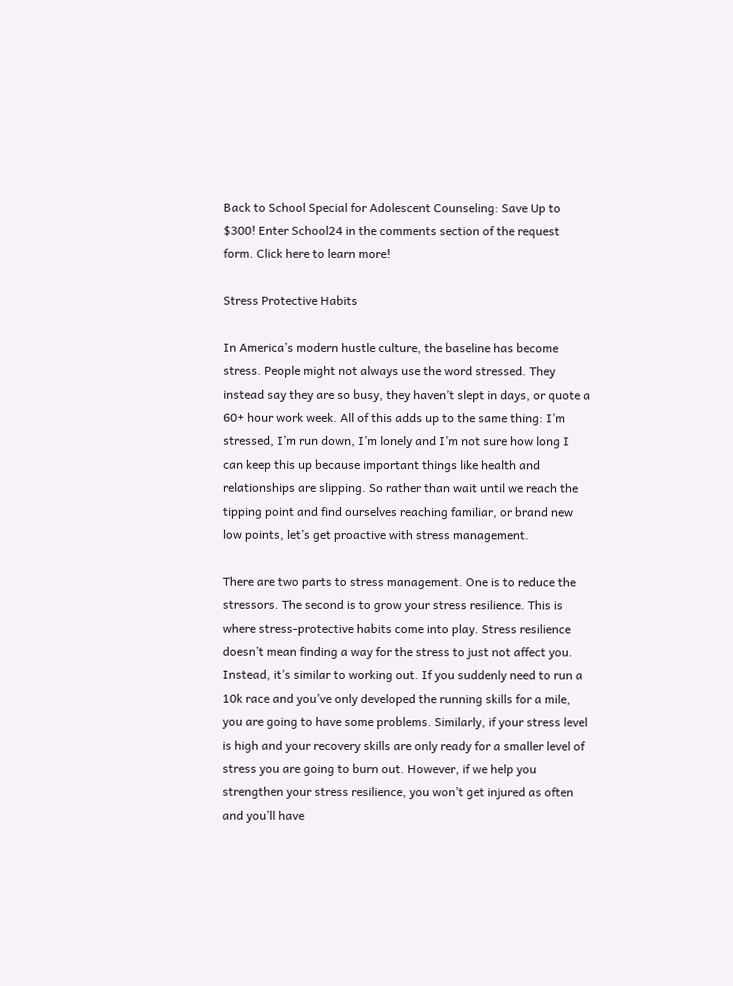Back to School Special for Adolescent Counseling: Save Up to $300! Enter School24 in the comments section of the request form. Click here to learn more!

Stress Protective Habits

In America’s modern hustle culture, the baseline has become stress. People might not always use the word stressed. They instead say they are so busy, they haven’t slept in days, or quote a 60+ hour work week. All of this adds up to the same thing: I’m stressed, I’m run down, I’m lonely and I’m not sure how long I can keep this up because important things like health and relationships are slipping. So rather than wait until we reach the tipping point and find ourselves reaching familiar, or brand new low points, let’s get proactive with stress management.

There are two parts to stress management. One is to reduce the stressors. The second is to grow your stress resilience. This is where stress-protective habits come into play. Stress resilience doesn’t mean finding a way for the stress to just not affect you. Instead, it’s similar to working out. If you suddenly need to run a 10k race and you’ve only developed the running skills for a mile, you are going to have some problems. Similarly, if your stress level is high and your recovery skills are only ready for a smaller level of stress you are going to burn out. However, if we help you strengthen your stress resilience, you won’t get injured as often and you’ll have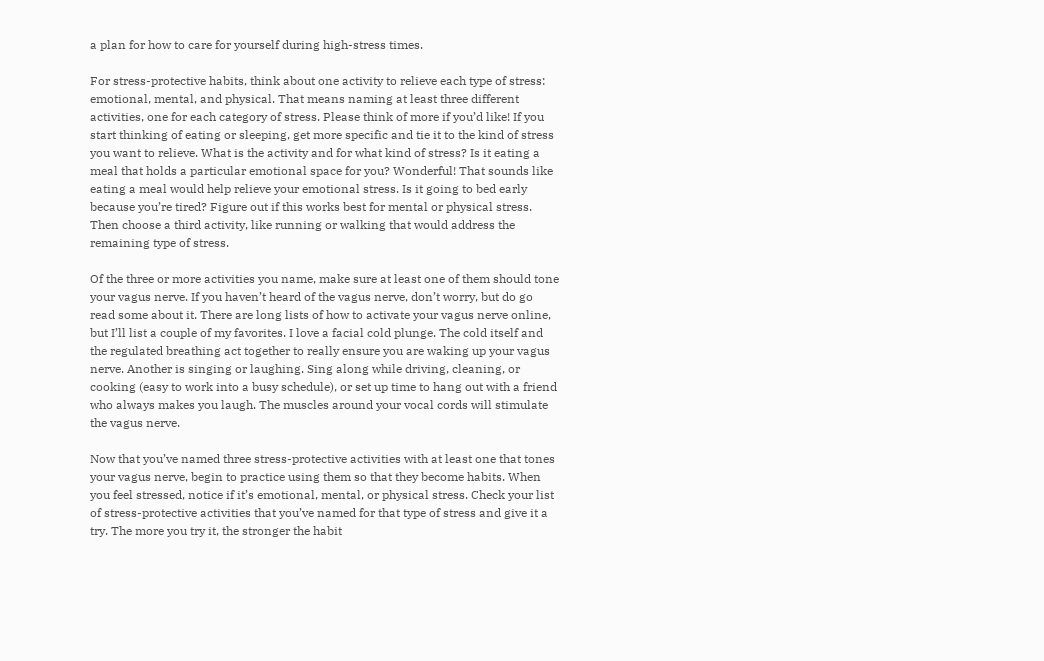a plan for how to care for yourself during high-stress times.

For stress-protective habits, think about one activity to relieve each type of stress: emotional, mental, and physical. That means naming at least three different activities, one for each category of stress. Please think of more if you’d like! If you start thinking of eating or sleeping, get more specific and tie it to the kind of stress you want to relieve. What is the activity and for what kind of stress? Is it eating a meal that holds a particular emotional space for you? Wonderful! That sounds like eating a meal would help relieve your emotional stress. Is it going to bed early because you’re tired? Figure out if this works best for mental or physical stress. Then choose a third activity, like running or walking that would address the remaining type of stress.

Of the three or more activities you name, make sure at least one of them should tone your vagus nerve. If you haven’t heard of the vagus nerve, don’t worry, but do go read some about it. There are long lists of how to activate your vagus nerve online, but I’ll list a couple of my favorites. I love a facial cold plunge. The cold itself and the regulated breathing act together to really ensure you are waking up your vagus nerve. Another is singing or laughing. Sing along while driving, cleaning, or cooking (easy to work into a busy schedule), or set up time to hang out with a friend who always makes you laugh. The muscles around your vocal cords will stimulate the vagus nerve.

Now that you’ve named three stress-protective activities with at least one that tones your vagus nerve, begin to practice using them so that they become habits. When you feel stressed, notice if it’s emotional, mental, or physical stress. Check your list of stress-protective activities that you’ve named for that type of stress and give it a try. The more you try it, the stronger the habit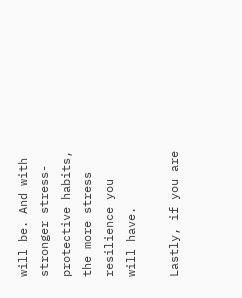will be. And with stronger stress-protective habits, the more stress resilience you will have.

Lastly, if you are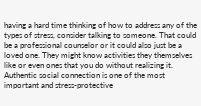having a hard time thinking of how to address any of the types of stress, consider talking to someone. That could be a professional counselor or it could also just be a loved one. They might know activities they themselves like or even ones that you do without realizing it. Authentic social connection is one of the most important and stress-protective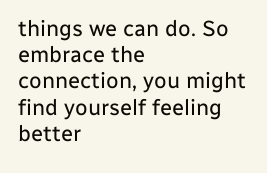things we can do. So embrace the connection, you might find yourself feeling better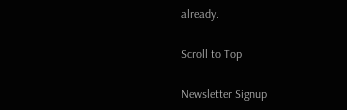already.

Scroll to Top

Newsletter Signup